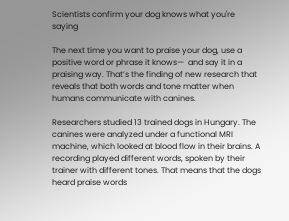Scientists confirm your dog knows what you're saying

The next time you want to praise your dog, use a positive word or phrase it knows—  and say it in a praising way. That’s the finding of new research that reveals that both words and tone matter when humans communicate with canines.

Researchers studied 13 trained dogs in Hungary. The canines were analyzed under a functional MRI machine, which looked at blood flow in their brains. A recording played different words, spoken by their trainer with different tones. That means that the dogs heard praise words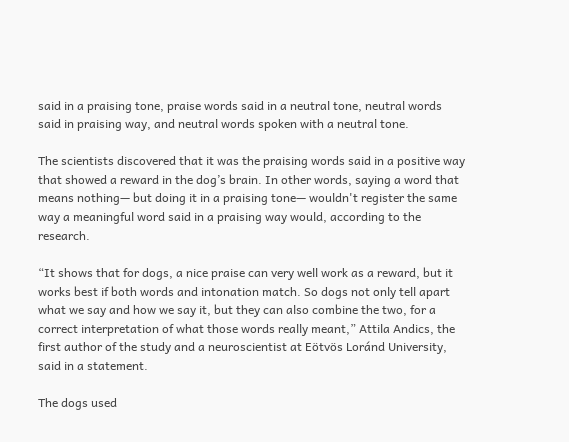said in a praising tone, praise words said in a neutral tone, neutral words said in praising way, and neutral words spoken with a neutral tone.

The scientists discovered that it was the praising words said in a positive way that showed a reward in the dog’s brain. In other words, saying a word that means nothing— but doing it in a praising tone— wouldn't register the same way a meaningful word said in a praising way would, according to the research.

“It shows that for dogs, a nice praise can very well work as a reward, but it works best if both words and intonation match. So dogs not only tell apart what we say and how we say it, but they can also combine the two, for a correct interpretation of what those words really meant,” Attila Andics, the first author of the study and a neuroscientist at Eötvös Loránd University, said in a statement.

The dogs used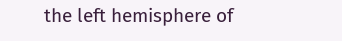the left hemisphere of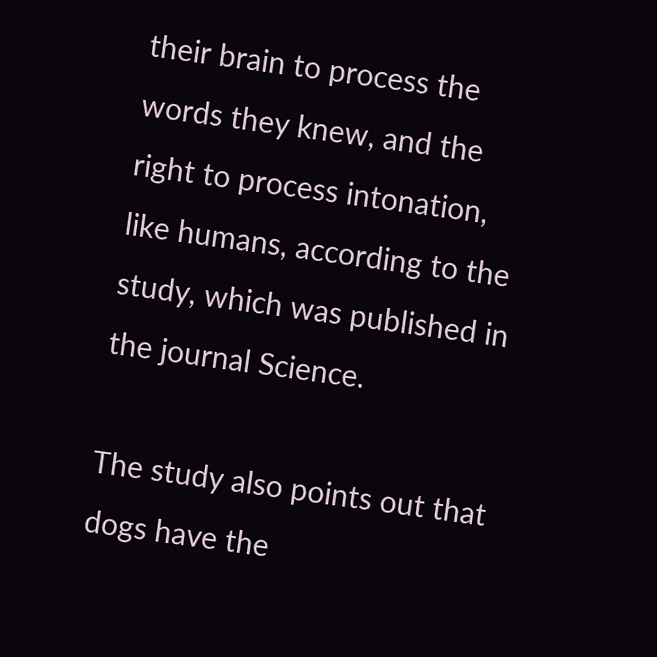their brain to process the words they knew, and the right to process intonation, like humans, according to the study, which was published in the journal Science.

The study also points out that dogs have the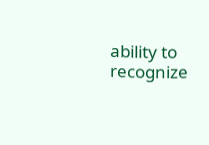ability to recognize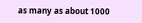as many as about 1000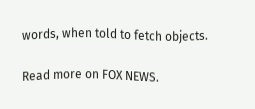words, when told to fetch objects.

Read more on FOX NEWS.